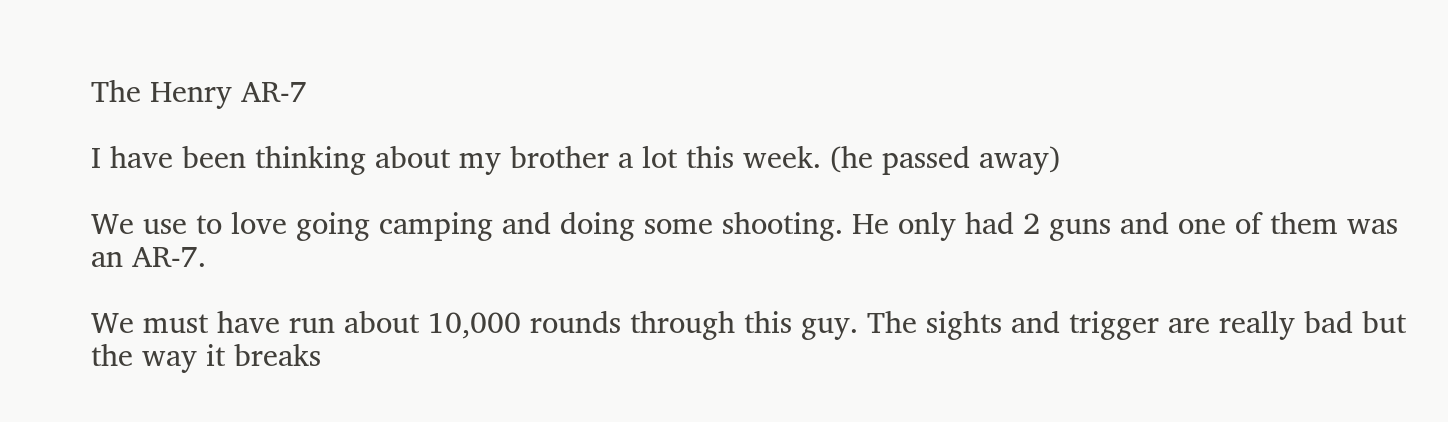The Henry AR-7

I have been thinking about my brother a lot this week. (he passed away)

We use to love going camping and doing some shooting. He only had 2 guns and one of them was an AR-7.

We must have run about 10,000 rounds through this guy. The sights and trigger are really bad but the way it breaks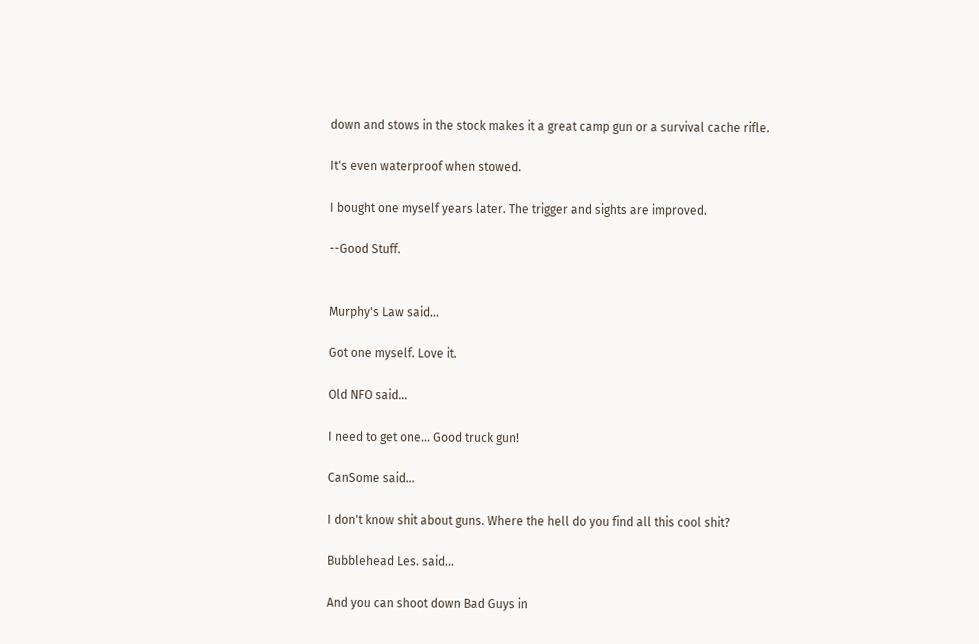down and stows in the stock makes it a great camp gun or a survival cache rifle.

It's even waterproof when stowed.

I bought one myself years later. The trigger and sights are improved.

--Good Stuff.


Murphy's Law said...

Got one myself. Love it.

Old NFO said...

I need to get one... Good truck gun!

CanSome said...

I don't know shit about guns. Where the hell do you find all this cool shit?

Bubblehead Les. said...

And you can shoot down Bad Guys in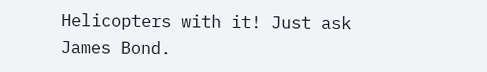Helicopters with it! Just ask James Bond.